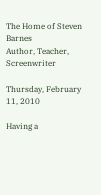The Home of Steven Barnes
Author, Teacher, Screenwriter

Thursday, February 11, 2010

Having a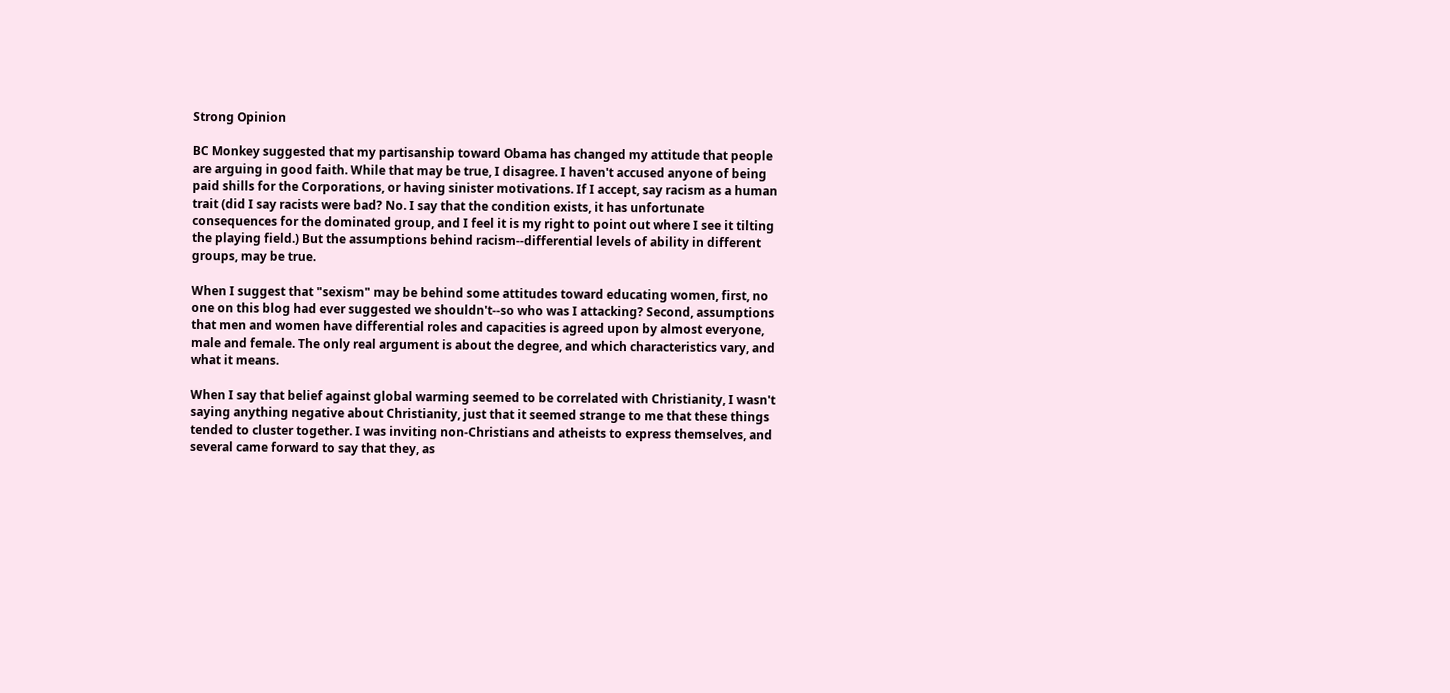Strong Opinion

BC Monkey suggested that my partisanship toward Obama has changed my attitude that people are arguing in good faith. While that may be true, I disagree. I haven't accused anyone of being paid shills for the Corporations, or having sinister motivations. If I accept, say racism as a human trait (did I say racists were bad? No. I say that the condition exists, it has unfortunate consequences for the dominated group, and I feel it is my right to point out where I see it tilting the playing field.) But the assumptions behind racism--differential levels of ability in different groups, may be true.

When I suggest that "sexism" may be behind some attitudes toward educating women, first, no one on this blog had ever suggested we shouldn't--so who was I attacking? Second, assumptions that men and women have differential roles and capacities is agreed upon by almost everyone, male and female. The only real argument is about the degree, and which characteristics vary, and what it means.

When I say that belief against global warming seemed to be correlated with Christianity, I wasn't saying anything negative about Christianity, just that it seemed strange to me that these things tended to cluster together. I was inviting non-Christians and atheists to express themselves, and several came forward to say that they, as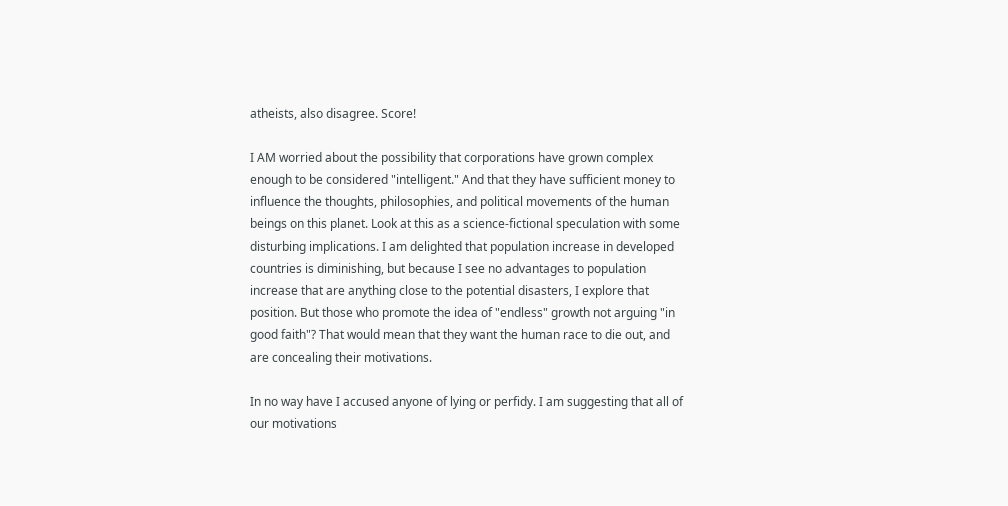atheists, also disagree. Score!

I AM worried about the possibility that corporations have grown complex enough to be considered "intelligent." And that they have sufficient money to influence the thoughts, philosophies, and political movements of the human beings on this planet. Look at this as a science-fictional speculation with some disturbing implications. I am delighted that population increase in developed countries is diminishing, but because I see no advantages to population increase that are anything close to the potential disasters, I explore that position. But those who promote the idea of "endless" growth not arguing "in good faith"? That would mean that they want the human race to die out, and are concealing their motivations.

In no way have I accused anyone of lying or perfidy. I am suggesting that all of our motivations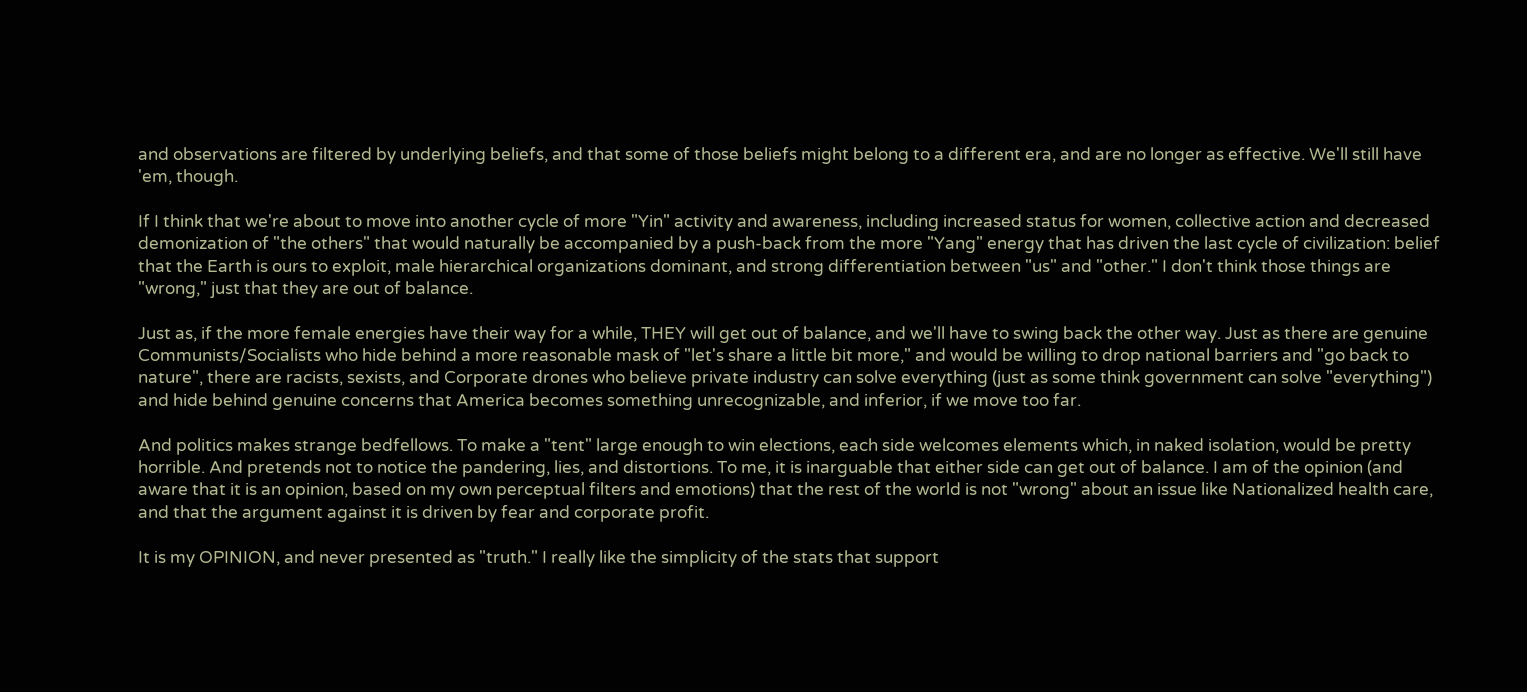and observations are filtered by underlying beliefs, and that some of those beliefs might belong to a different era, and are no longer as effective. We'll still have 'em, though.

If I think that we're about to move into another cycle of more "Yin" activity and awareness, including increased status for women, collective action and decreased demonization of "the others" that would naturally be accompanied by a push-back from the more "Yang" energy that has driven the last cycle of civilization: belief that the Earth is ours to exploit, male hierarchical organizations dominant, and strong differentiation between "us" and "other." I don't think those things are "wrong," just that they are out of balance.

Just as, if the more female energies have their way for a while, THEY will get out of balance, and we'll have to swing back the other way. Just as there are genuine Communists/Socialists who hide behind a more reasonable mask of "let's share a little bit more," and would be willing to drop national barriers and "go back to nature", there are racists, sexists, and Corporate drones who believe private industry can solve everything (just as some think government can solve "everything") and hide behind genuine concerns that America becomes something unrecognizable, and inferior, if we move too far.

And politics makes strange bedfellows. To make a "tent" large enough to win elections, each side welcomes elements which, in naked isolation, would be pretty horrible. And pretends not to notice the pandering, lies, and distortions. To me, it is inarguable that either side can get out of balance. I am of the opinion (and aware that it is an opinion, based on my own perceptual filters and emotions) that the rest of the world is not "wrong" about an issue like Nationalized health care, and that the argument against it is driven by fear and corporate profit.

It is my OPINION, and never presented as "truth." I really like the simplicity of the stats that support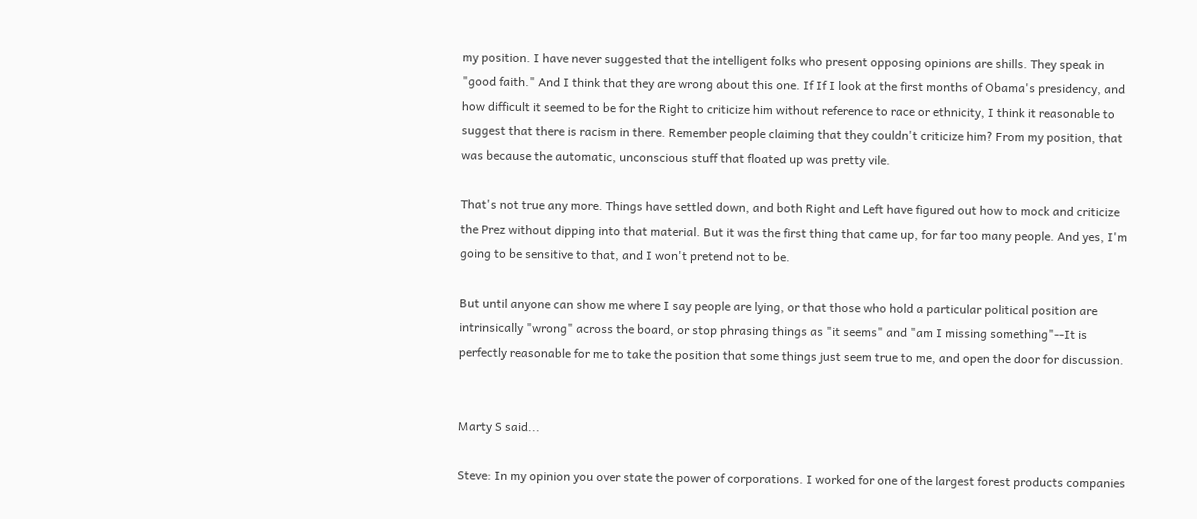my position. I have never suggested that the intelligent folks who present opposing opinions are shills. They speak in "good faith." And I think that they are wrong about this one. If If I look at the first months of Obama's presidency, and how difficult it seemed to be for the Right to criticize him without reference to race or ethnicity, I think it reasonable to suggest that there is racism in there. Remember people claiming that they couldn't criticize him? From my position, that was because the automatic, unconscious stuff that floated up was pretty vile.

That's not true any more. Things have settled down, and both Right and Left have figured out how to mock and criticize the Prez without dipping into that material. But it was the first thing that came up, for far too many people. And yes, I'm going to be sensitive to that, and I won't pretend not to be.

But until anyone can show me where I say people are lying, or that those who hold a particular political position are intrinsically "wrong" across the board, or stop phrasing things as "it seems" and "am I missing something"--It is perfectly reasonable for me to take the position that some things just seem true to me, and open the door for discussion.


Marty S said...

Steve: In my opinion you over state the power of corporations. I worked for one of the largest forest products companies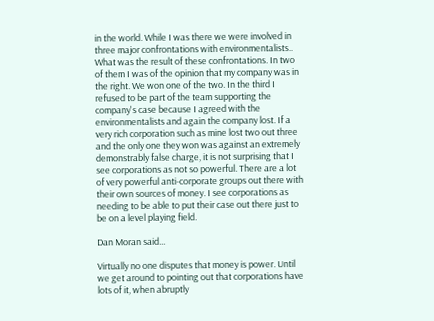in the world. While I was there we were involved in three major confrontations with environmentalists.. What was the result of these confrontations. In two of them I was of the opinion that my company was in the right. We won one of the two. In the third I refused to be part of the team supporting the company's case because I agreed with the environmentalists and again the company lost. If a very rich corporation such as mine lost two out three and the only one they won was against an extremely demonstrably false charge, it is not surprising that I see corporations as not so powerful. There are a lot of very powerful anti-corporate groups out there with their own sources of money. I see corporations as needing to be able to put their case out there just to be on a level playing field.

Dan Moran said...

Virtually no one disputes that money is power. Until we get around to pointing out that corporations have lots of it, when abruptly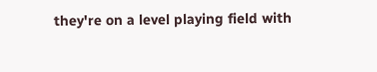they're on a level playing field with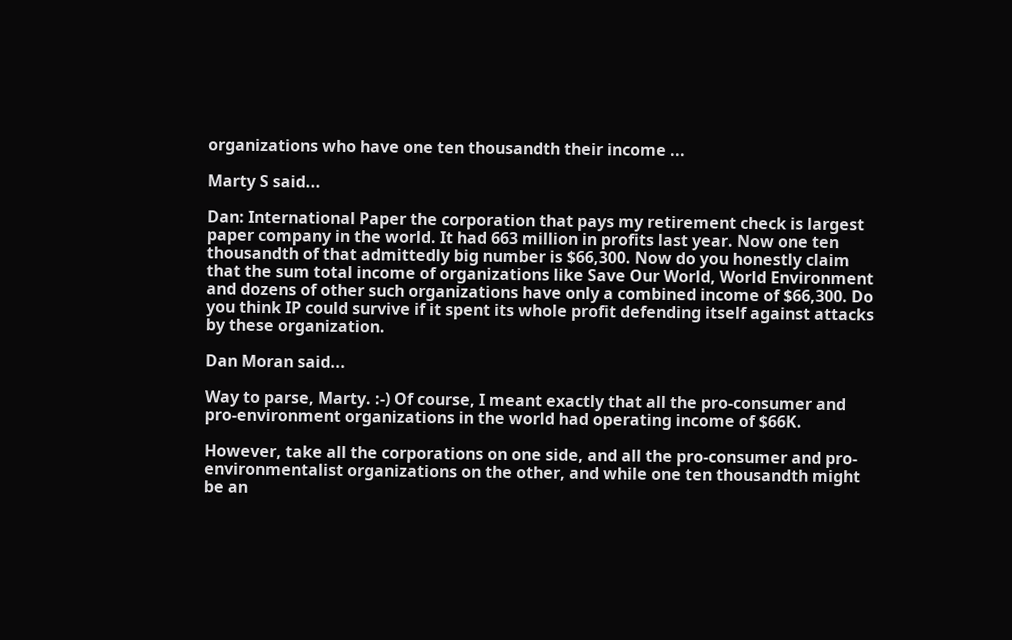organizations who have one ten thousandth their income ...

Marty S said...

Dan: International Paper the corporation that pays my retirement check is largest paper company in the world. It had 663 million in profits last year. Now one ten thousandth of that admittedly big number is $66,300. Now do you honestly claim that the sum total income of organizations like Save Our World, World Environment and dozens of other such organizations have only a combined income of $66,300. Do you think IP could survive if it spent its whole profit defending itself against attacks by these organization.

Dan Moran said...

Way to parse, Marty. :-) Of course, I meant exactly that all the pro-consumer and pro-environment organizations in the world had operating income of $66K.

However, take all the corporations on one side, and all the pro-consumer and pro-environmentalist organizations on the other, and while one ten thousandth might be an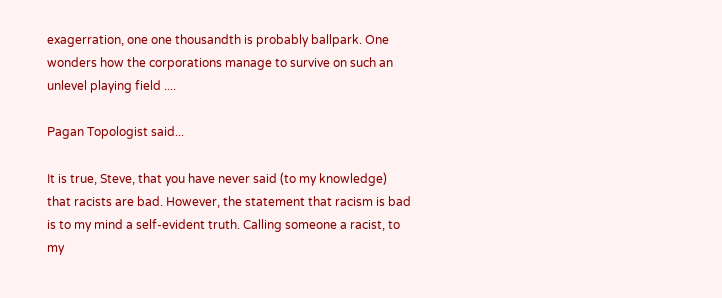exagerration, one one thousandth is probably ballpark. One wonders how the corporations manage to survive on such an unlevel playing field ....

Pagan Topologist said...

It is true, Steve, that you have never said (to my knowledge) that racists are bad. However, the statement that racism is bad is to my mind a self-evident truth. Calling someone a racist, to my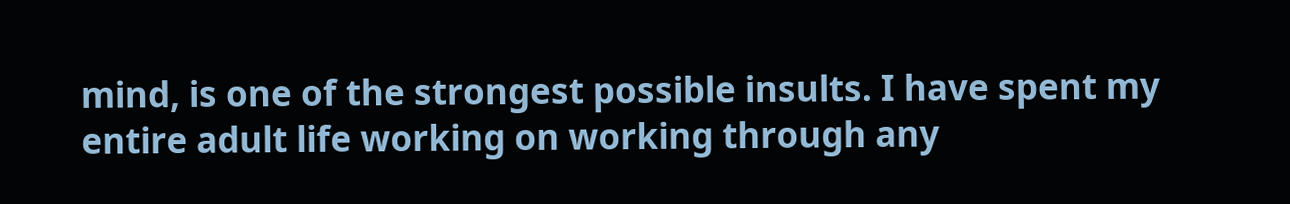mind, is one of the strongest possible insults. I have spent my entire adult life working on working through any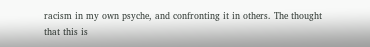racism in my own psyche, and confronting it in others. The thought that this is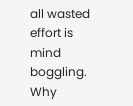all wasted effort is mind boggling. Why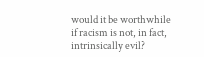would it be worthwhile if racism is not, in fact, intrinsically evil?